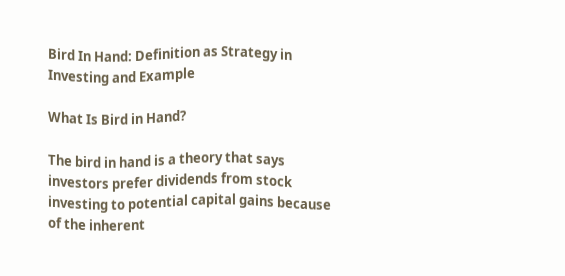Bird In Hand: Definition as Strategy in Investing and Example

What Is Bird in Hand?

The bird in hand is a theory that says investors prefer dividends from stock investing to potential capital gains because of the inherent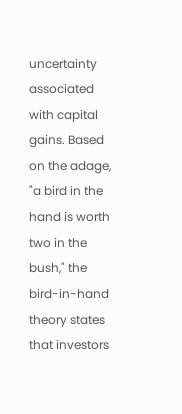uncertainty associated with capital gains. Based on the adage, "a bird in the hand is worth two in the bush," the bird-in-hand theory states that investors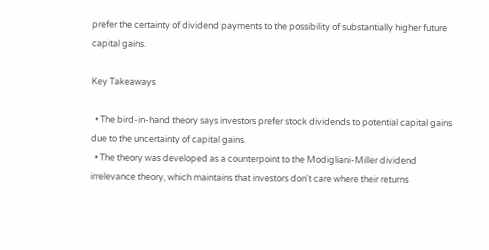prefer the certainty of dividend payments to the possibility of substantially higher future capital gains.

Key Takeaways

  • The bird-in-hand theory says investors prefer stock dividends to potential capital gains due to the uncertainty of capital gains.
  • The theory was developed as a counterpoint to the Modigliani-Miller dividend irrelevance theory, which maintains that investors don't care where their returns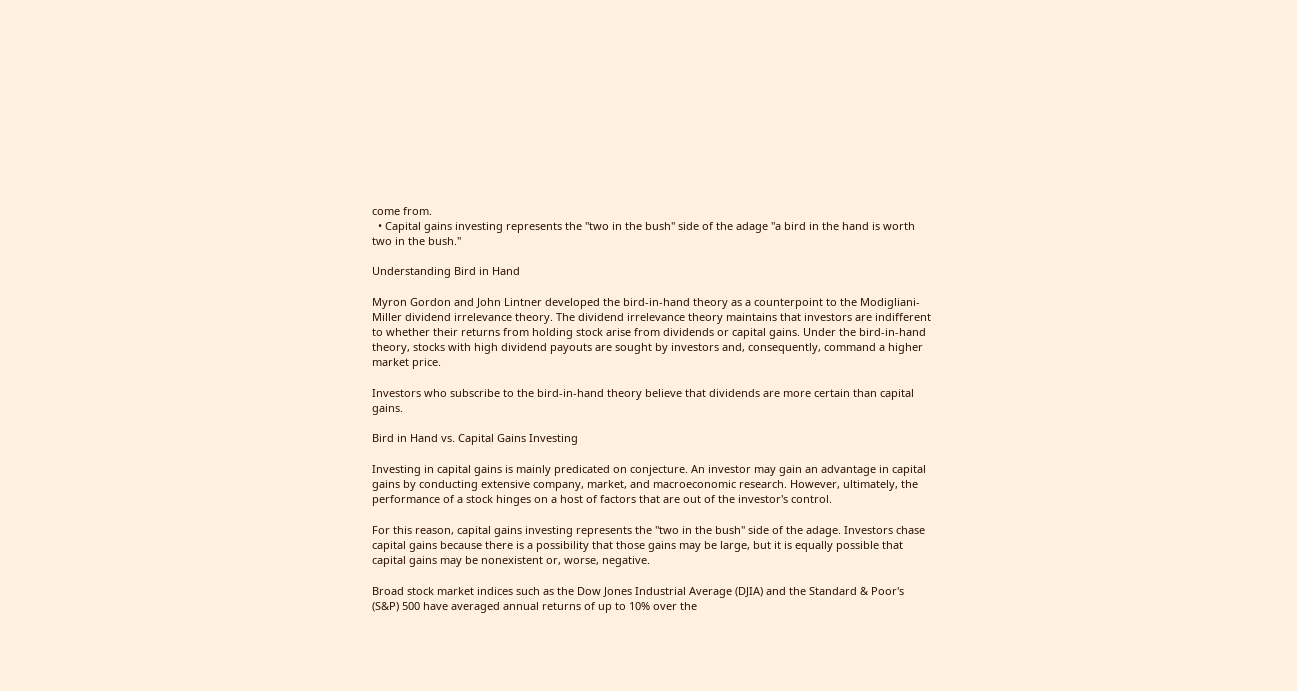come from.
  • Capital gains investing represents the "two in the bush" side of the adage "a bird in the hand is worth two in the bush."

Understanding Bird in Hand

Myron Gordon and John Lintner developed the bird-in-hand theory as a counterpoint to the Modigliani-Miller dividend irrelevance theory. The dividend irrelevance theory maintains that investors are indifferent to whether their returns from holding stock arise from dividends or capital gains. Under the bird-in-hand theory, stocks with high dividend payouts are sought by investors and, consequently, command a higher market price.

Investors who subscribe to the bird-in-hand theory believe that dividends are more certain than capital gains.

Bird in Hand vs. Capital Gains Investing

Investing in capital gains is mainly predicated on conjecture. An investor may gain an advantage in capital gains by conducting extensive company, market, and macroeconomic research. However, ultimately, the performance of a stock hinges on a host of factors that are out of the investor's control.

For this reason, capital gains investing represents the "two in the bush" side of the adage. Investors chase capital gains because there is a possibility that those gains may be large, but it is equally possible that capital gains may be nonexistent or, worse, negative.

Broad stock market indices such as the Dow Jones Industrial Average (DJIA) and the Standard & Poor's (S&P) 500 have averaged annual returns of up to 10% over the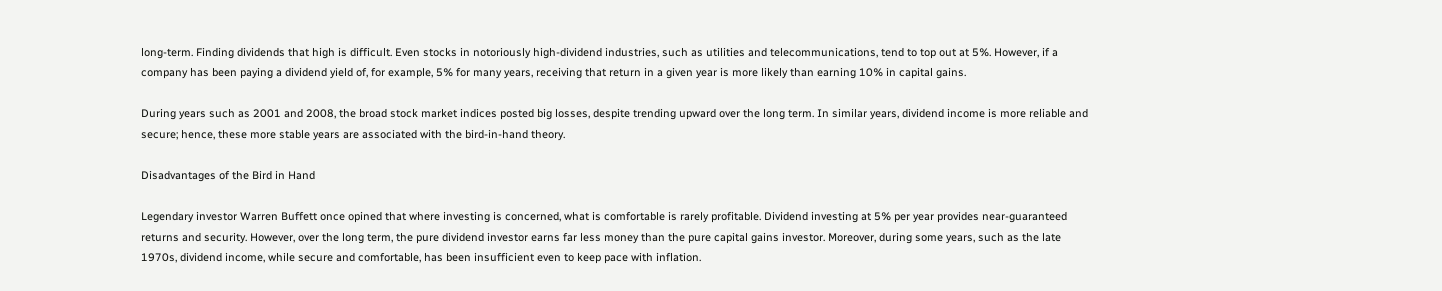long-term. Finding dividends that high is difficult. Even stocks in notoriously high-dividend industries, such as utilities and telecommunications, tend to top out at 5%. However, if a company has been paying a dividend yield of, for example, 5% for many years, receiving that return in a given year is more likely than earning 10% in capital gains.

During years such as 2001 and 2008, the broad stock market indices posted big losses, despite trending upward over the long term. In similar years, dividend income is more reliable and secure; hence, these more stable years are associated with the bird-in-hand theory.

Disadvantages of the Bird in Hand

Legendary investor Warren Buffett once opined that where investing is concerned, what is comfortable is rarely profitable. Dividend investing at 5% per year provides near-guaranteed returns and security. However, over the long term, the pure dividend investor earns far less money than the pure capital gains investor. Moreover, during some years, such as the late 1970s, dividend income, while secure and comfortable, has been insufficient even to keep pace with inflation.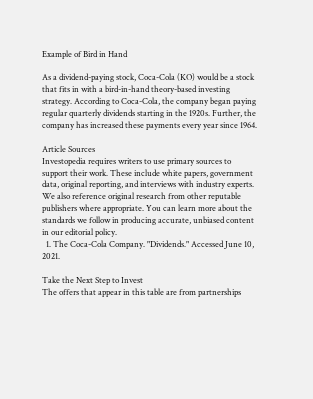Example of Bird in Hand

As a dividend-paying stock, Coca-Cola (KO) would be a stock that fits in with a bird-in-hand theory-based investing strategy. According to Coca-Cola, the company began paying regular quarterly dividends starting in the 1920s. Further, the company has increased these payments every year since 1964.

Article Sources
Investopedia requires writers to use primary sources to support their work. These include white papers, government data, original reporting, and interviews with industry experts. We also reference original research from other reputable publishers where appropriate. You can learn more about the standards we follow in producing accurate, unbiased content in our editorial policy.
  1. The Coca-Cola Company. "Dividends." Accessed June 10, 2021.

Take the Next Step to Invest
The offers that appear in this table are from partnerships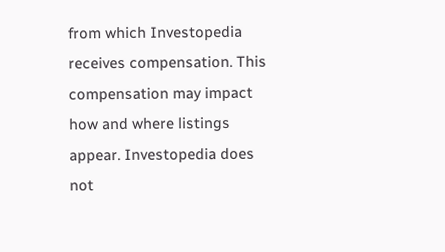from which Investopedia receives compensation. This compensation may impact how and where listings appear. Investopedia does not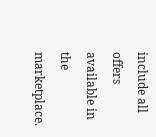include all offers available in the marketplace.